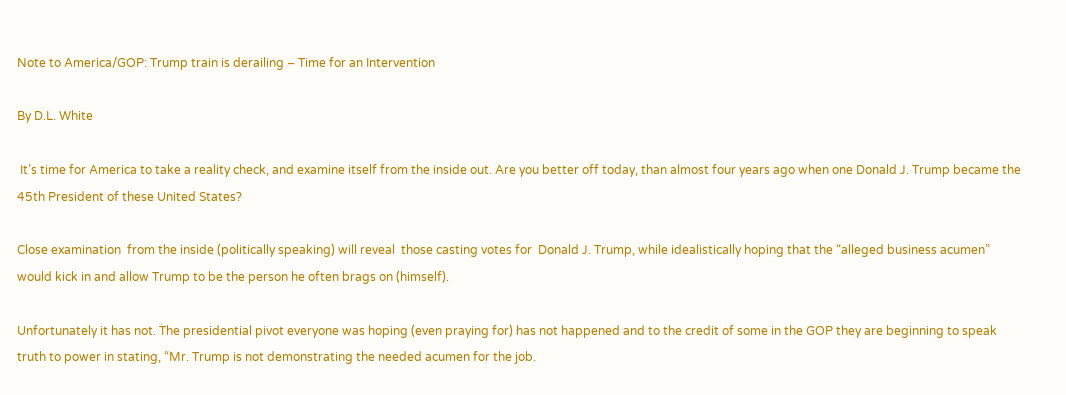Note to America/GOP: Trump train is derailing – Time for an Intervention

By D.L. White

 It’s time for America to take a reality check, and examine itself from the inside out. Are you better off today, than almost four years ago when one Donald J. Trump became the 45th President of these United States?

Close examination  from the inside (politically speaking) will reveal  those casting votes for  Donald J. Trump, while idealistically hoping that the “alleged business acumen” would kick in and allow Trump to be the person he often brags on (himself).

Unfortunately it has not. The presidential pivot everyone was hoping (even praying for) has not happened and to the credit of some in the GOP they are beginning to speak truth to power in stating, “Mr. Trump is not demonstrating the needed acumen for the job.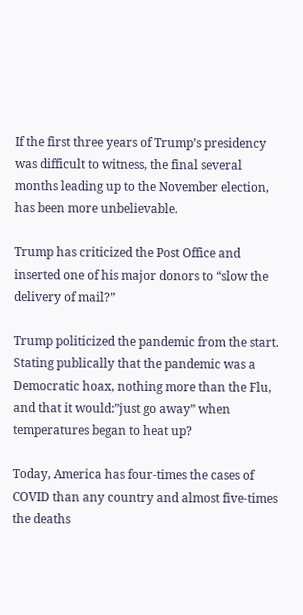If the first three years of Trump’s presidency was difficult to witness, the final several months leading up to the November election, has been more unbelievable.

Trump has criticized the Post Office and inserted one of his major donors to “slow the delivery of mail?”

Trump politicized the pandemic from the start. Stating publically that the pandemic was a Democratic hoax, nothing more than the Flu, and that it would:”just go away” when temperatures began to heat up?

Today, America has four-times the cases of COVID than any country and almost five-times the deaths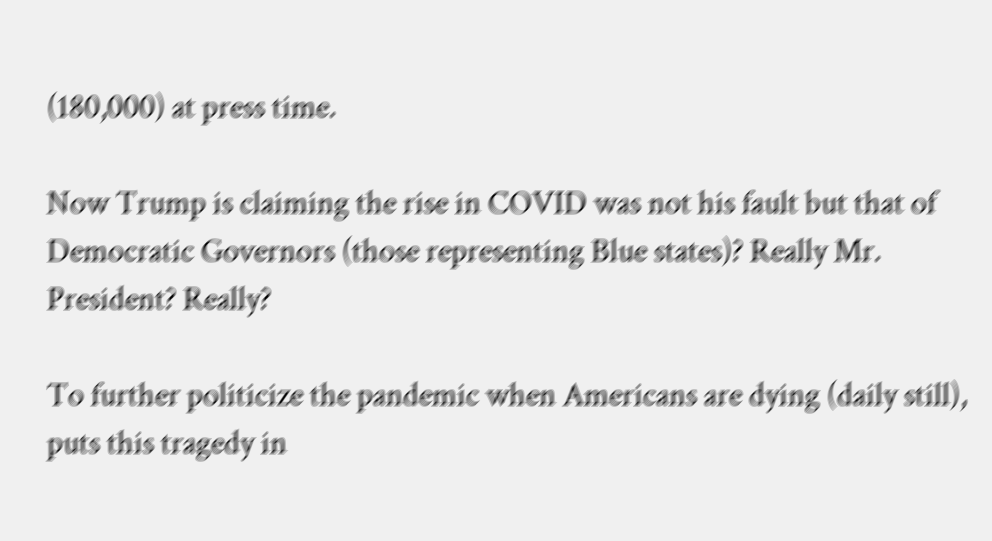(180,000) at press time.

Now Trump is claiming the rise in COVID was not his fault but that of Democratic Governors (those representing Blue states)? Really Mr. President? Really?

To further politicize the pandemic when Americans are dying (daily still), puts this tragedy in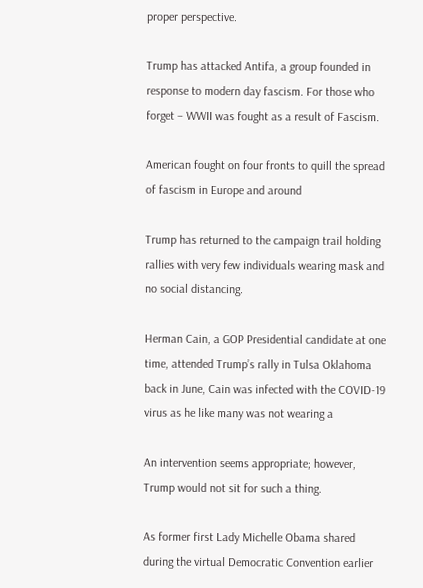proper perspective.

Trump has attacked Antifa, a group founded in response to modern day fascism. For those who forget – WWII was fought as a result of Fascism.

American fought on four fronts to quill the spread of fascism in Europe and around

Trump has returned to the campaign trail holding rallies with very few individuals wearing mask and no social distancing.

Herman Cain, a GOP Presidential candidate at one time, attended Trump’s rally in Tulsa Oklahoma back in June, Cain was infected with the COVID-19 virus as he like many was not wearing a

An intervention seems appropriate; however, Trump would not sit for such a thing.

As former first Lady Michelle Obama shared during the virtual Democratic Convention earlier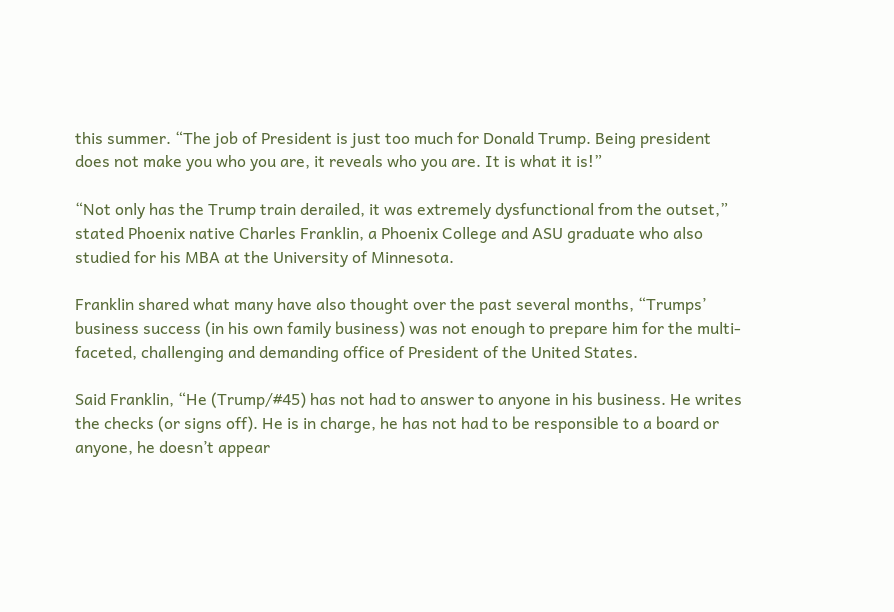this summer. “The job of President is just too much for Donald Trump. Being president does not make you who you are, it reveals who you are. It is what it is!”

“Not only has the Trump train derailed, it was extremely dysfunctional from the outset,” stated Phoenix native Charles Franklin, a Phoenix College and ASU graduate who also studied for his MBA at the University of Minnesota.

Franklin shared what many have also thought over the past several months, “Trumps’ business success (in his own family business) was not enough to prepare him for the multi-faceted, challenging and demanding office of President of the United States.

Said Franklin, “He (Trump/#45) has not had to answer to anyone in his business. He writes the checks (or signs off). He is in charge, he has not had to be responsible to a board or anyone, he doesn’t appear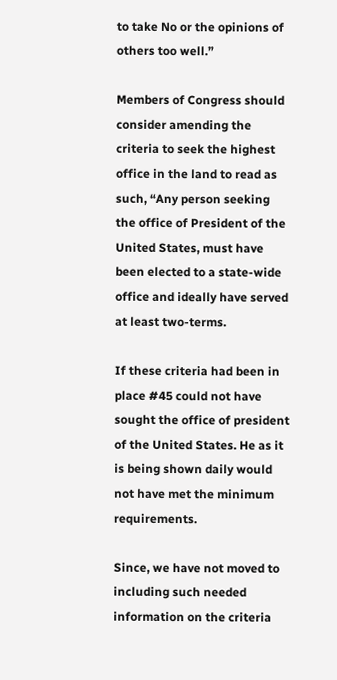to take No or the opinions of others too well.”

Members of Congress should consider amending the criteria to seek the highest office in the land to read as such, “Any person seeking the office of President of the United States, must have been elected to a state-wide office and ideally have served at least two-terms.

If these criteria had been in place #45 could not have sought the office of president of the United States. He as it is being shown daily would not have met the minimum requirements.

Since, we have not moved to including such needed information on the criteria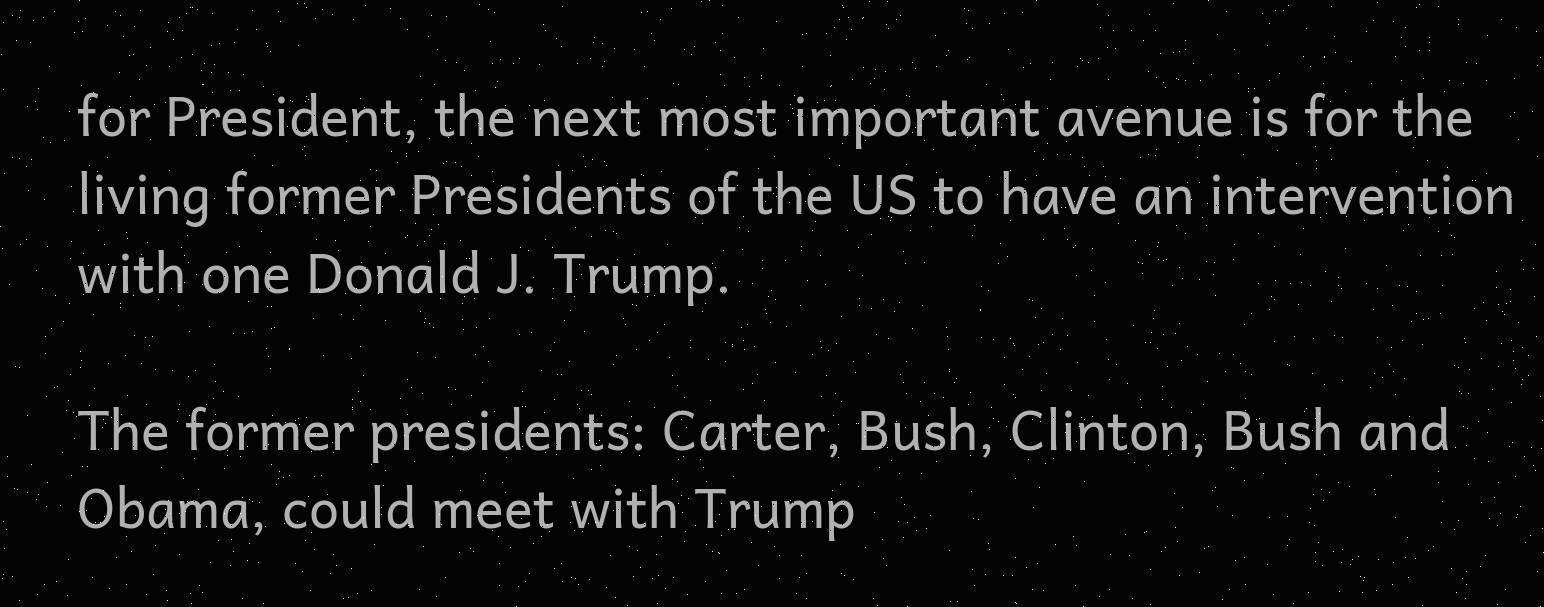for President, the next most important avenue is for the living former Presidents of the US to have an intervention with one Donald J. Trump.

The former presidents: Carter, Bush, Clinton, Bush and Obama, could meet with Trump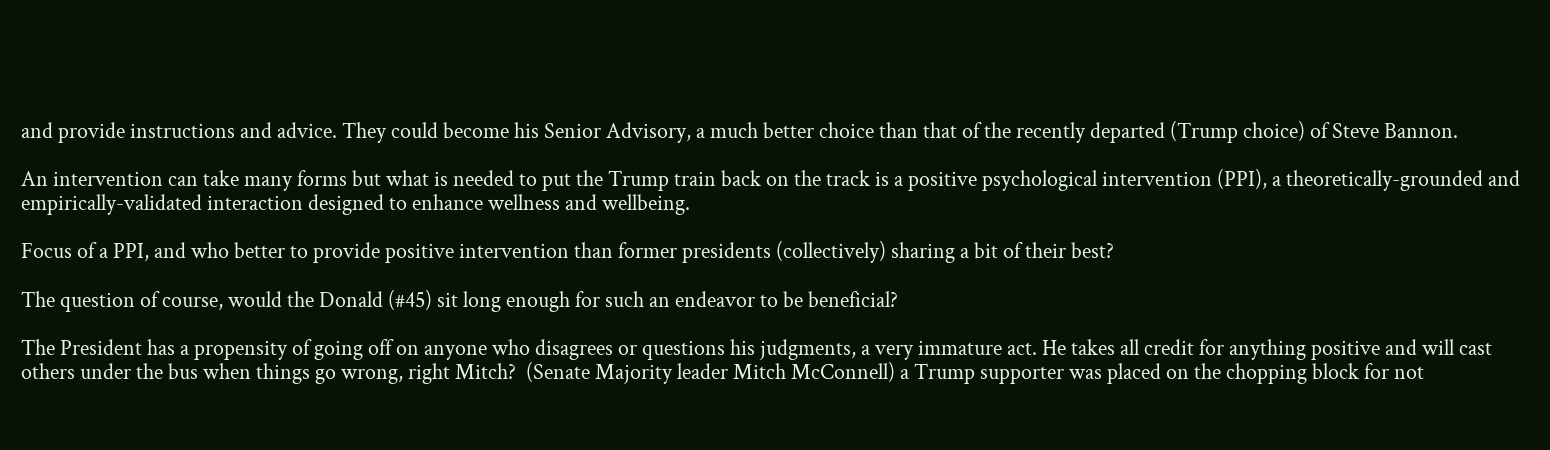and provide instructions and advice. They could become his Senior Advisory, a much better choice than that of the recently departed (Trump choice) of Steve Bannon.

An intervention can take many forms but what is needed to put the Trump train back on the track is a positive psychological intervention (PPI), a theoretically-grounded and empirically-validated interaction designed to enhance wellness and wellbeing.

Focus of a PPI, and who better to provide positive intervention than former presidents (collectively) sharing a bit of their best?

The question of course, would the Donald (#45) sit long enough for such an endeavor to be beneficial?

The President has a propensity of going off on anyone who disagrees or questions his judgments, a very immature act. He takes all credit for anything positive and will cast others under the bus when things go wrong, right Mitch?  (Senate Majority leader Mitch McConnell) a Trump supporter was placed on the chopping block for not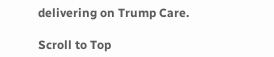delivering on Trump Care.

Scroll to Top